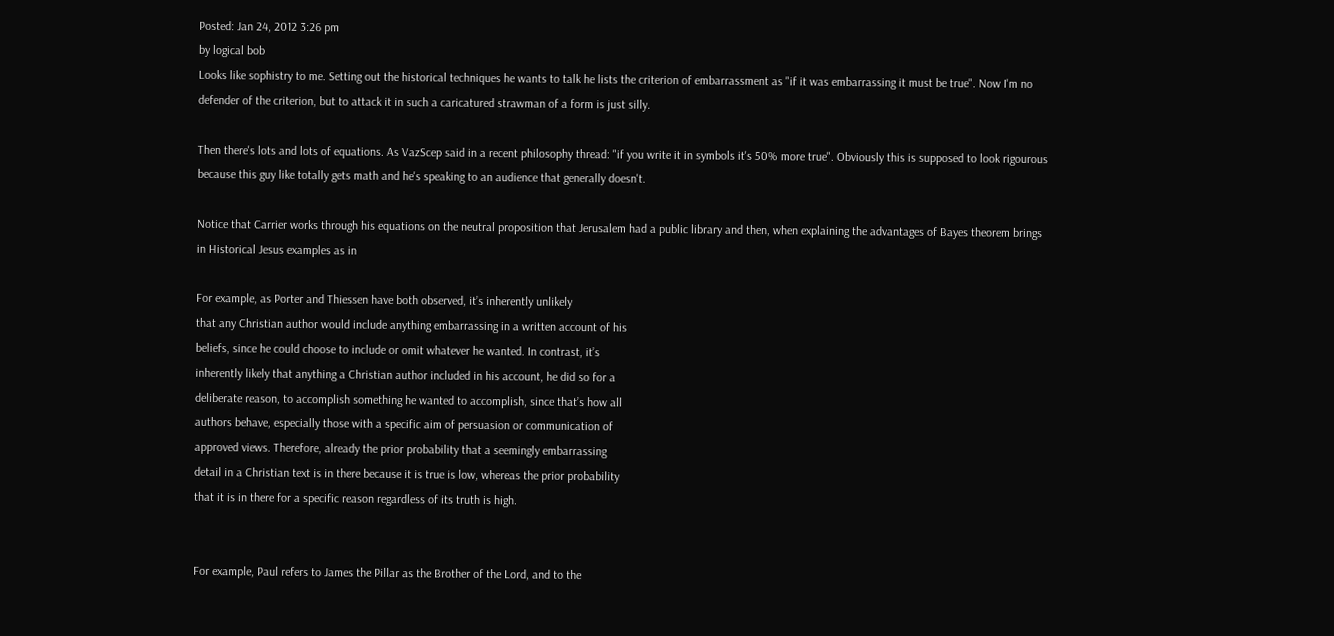Posted: Jan 24, 2012 3:26 pm
by logical bob
Looks like sophistry to me. Setting out the historical techniques he wants to talk he lists the criterion of embarrassment as "if it was embarrassing it must be true". Now I'm no defender of the criterion, but to attack it in such a caricatured strawman of a form is just silly.

Then there's lots and lots of equations. As VazScep said in a recent philosophy thread: "if you write it in symbols it's 50% more true". Obviously this is supposed to look rigourous because this guy like totally gets math and he's speaking to an audience that generally doesn't.

Notice that Carrier works through his equations on the neutral proposition that Jerusalem had a public library and then, when explaining the advantages of Bayes theorem brings in Historical Jesus examples as in

For example, as Porter and Thiessen have both observed, it’s inherently unlikely
that any Christian author would include anything embarrassing in a written account of his
beliefs, since he could choose to include or omit whatever he wanted. In contrast, it’s
inherently likely that anything a Christian author included in his account, he did so for a
deliberate reason, to accomplish something he wanted to accomplish, since that’s how all
authors behave, especially those with a specific aim of persuasion or communication of
approved views. Therefore, already the prior probability that a seemingly embarrassing
detail in a Christian text is in there because it is true is low, whereas the prior probability
that it is in there for a specific reason regardless of its truth is high.


For example, Paul refers to James the Pillar as the Brother of the Lord, and to the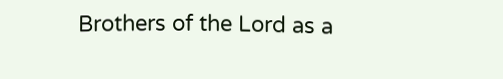Brothers of the Lord as a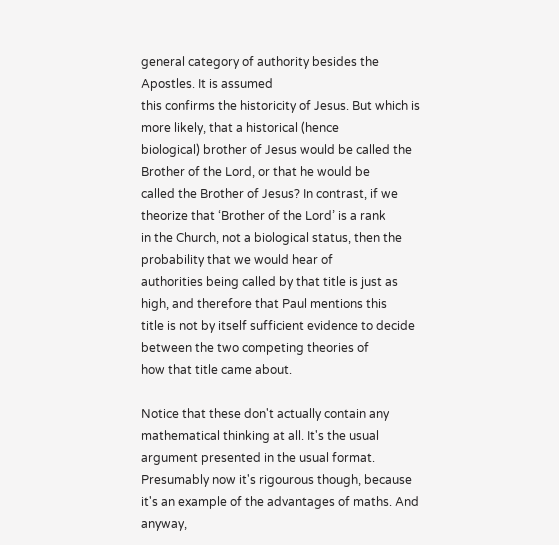general category of authority besides the Apostles. It is assumed
this confirms the historicity of Jesus. But which is more likely, that a historical (hence
biological) brother of Jesus would be called the Brother of the Lord, or that he would be
called the Brother of Jesus? In contrast, if we theorize that ‘Brother of the Lord’ is a rank
in the Church, not a biological status, then the probability that we would hear of
authorities being called by that title is just as high, and therefore that Paul mentions this
title is not by itself sufficient evidence to decide between the two competing theories of
how that title came about.

Notice that these don't actually contain any mathematical thinking at all. It's the usual argument presented in the usual format. Presumably now it's rigourous though, because it's an example of the advantages of maths. And anyway,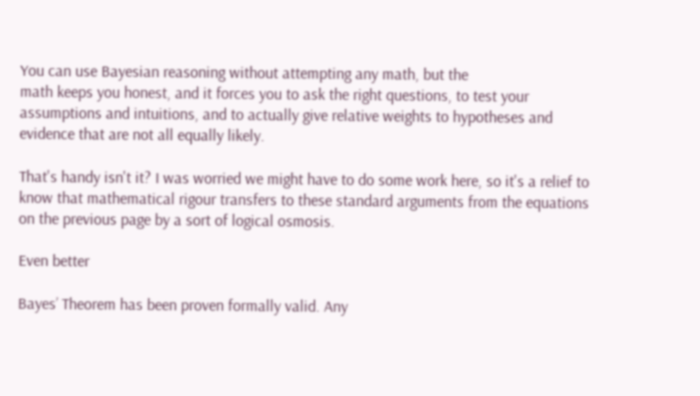You can use Bayesian reasoning without attempting any math, but the
math keeps you honest, and it forces you to ask the right questions, to test your
assumptions and intuitions, and to actually give relative weights to hypotheses and
evidence that are not all equally likely.

That's handy isn't it? I was worried we might have to do some work here, so it's a relief to know that mathematical rigour transfers to these standard arguments from the equations on the previous page by a sort of logical osmosis.

Even better

Bayes’ Theorem has been proven formally valid. Any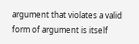argument that violates a valid
form of argument is itself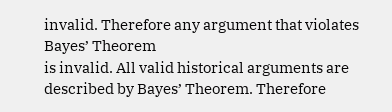invalid. Therefore any argument that violates Bayes’ Theorem
is invalid. All valid historical arguments are described by Bayes’ Theorem. Therefore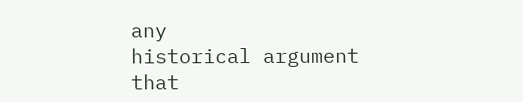any
historical argument that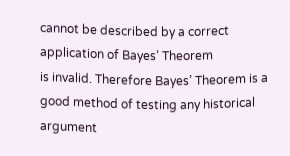cannot be described by a correct application of Bayes’ Theorem
is invalid. Therefore Bayes’ Theorem is a good method of testing any historical argument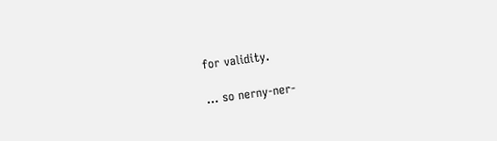for validity.

... so nerny-ner-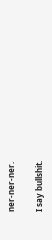ner-ner-ner.

I say bullshit.